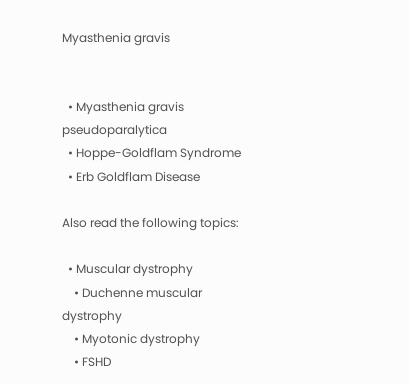Myasthenia gravis


  • Myasthenia gravis pseudoparalytica
  • Hoppe-Goldflam Syndrome
  • Erb Goldflam Disease

Also read the following topics:

  • Muscular dystrophy
    • Duchenne muscular dystrophy
    • Myotonic dystrophy
    • FSHD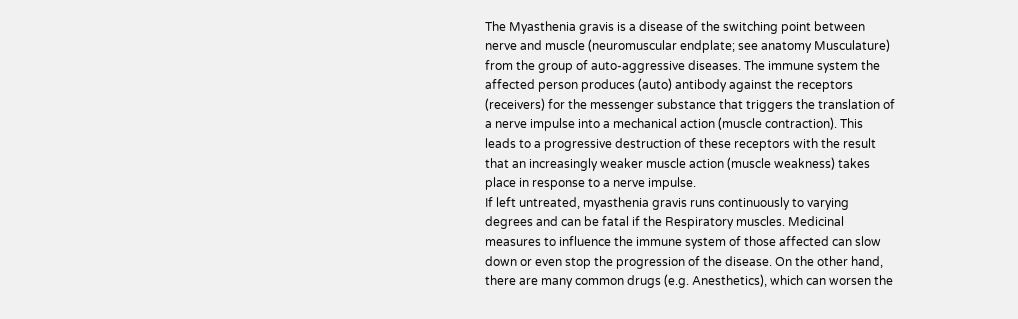The Myasthenia gravis is a disease of the switching point between nerve and muscle (neuromuscular endplate; see anatomy Musculature) from the group of auto-aggressive diseases. The immune system the affected person produces (auto) antibody against the receptors (receivers) for the messenger substance that triggers the translation of a nerve impulse into a mechanical action (muscle contraction). This leads to a progressive destruction of these receptors with the result that an increasingly weaker muscle action (muscle weakness) takes place in response to a nerve impulse.
If left untreated, myasthenia gravis runs continuously to varying degrees and can be fatal if the Respiratory muscles. Medicinal measures to influence the immune system of those affected can slow down or even stop the progression of the disease. On the other hand, there are many common drugs (e.g. Anesthetics), which can worsen the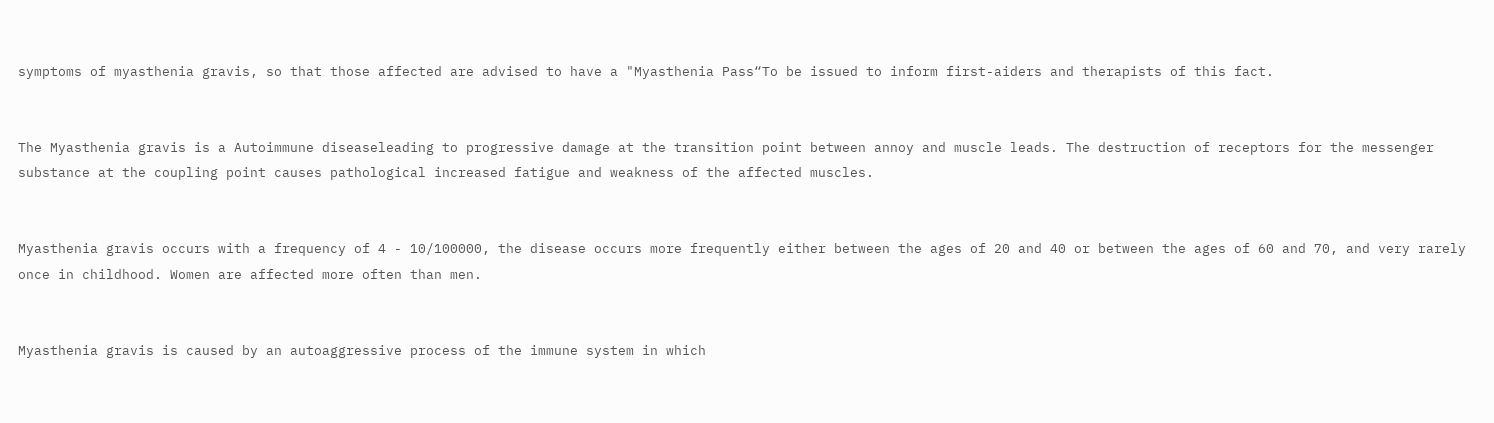symptoms of myasthenia gravis, so that those affected are advised to have a "Myasthenia Pass“To be issued to inform first-aiders and therapists of this fact.


The Myasthenia gravis is a Autoimmune diseaseleading to progressive damage at the transition point between annoy and muscle leads. The destruction of receptors for the messenger substance at the coupling point causes pathological increased fatigue and weakness of the affected muscles.


Myasthenia gravis occurs with a frequency of 4 - 10/100000, the disease occurs more frequently either between the ages of 20 and 40 or between the ages of 60 and 70, and very rarely once in childhood. Women are affected more often than men.


Myasthenia gravis is caused by an autoaggressive process of the immune system in which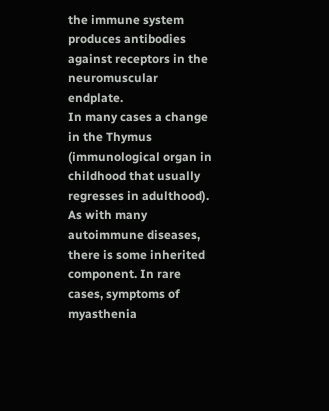the immune system produces antibodies against receptors in the neuromuscular endplate.
In many cases a change in the Thymus (immunological organ in childhood that usually regresses in adulthood).
As with many autoimmune diseases, there is some inherited component. In rare cases, symptoms of myasthenia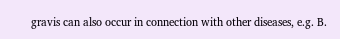gravis can also occur in connection with other diseases, e.g. B.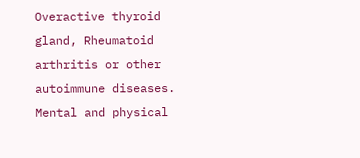Overactive thyroid gland, Rheumatoid arthritis or other autoimmune diseases. Mental and physical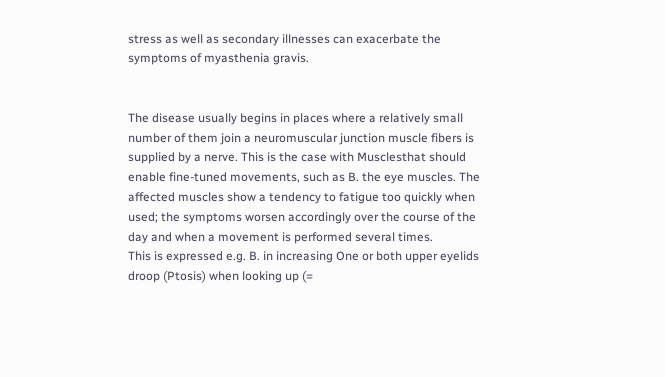stress as well as secondary illnesses can exacerbate the symptoms of myasthenia gravis.


The disease usually begins in places where a relatively small number of them join a neuromuscular junction muscle fibers is supplied by a nerve. This is the case with Musclesthat should enable fine-tuned movements, such as B. the eye muscles. The affected muscles show a tendency to fatigue too quickly when used; the symptoms worsen accordingly over the course of the day and when a movement is performed several times.
This is expressed e.g. B. in increasing One or both upper eyelids droop (Ptosis) when looking up (=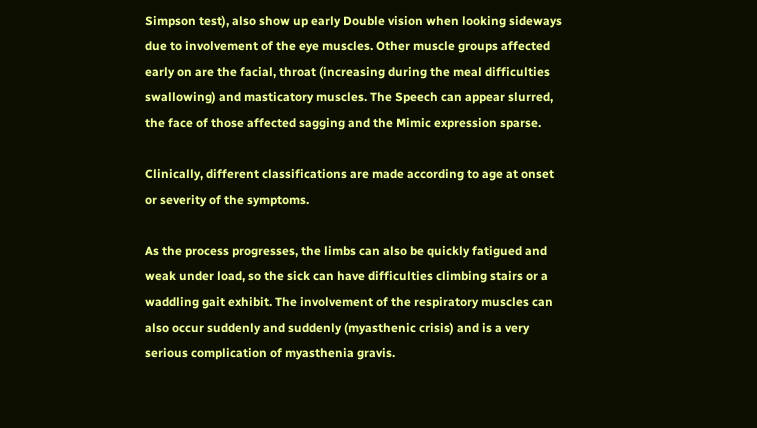Simpson test), also show up early Double vision when looking sideways due to involvement of the eye muscles. Other muscle groups affected early on are the facial, throat (increasing during the meal difficulties swallowing) and masticatory muscles. The Speech can appear slurred, the face of those affected sagging and the Mimic expression sparse.

Clinically, different classifications are made according to age at onset or severity of the symptoms.

As the process progresses, the limbs can also be quickly fatigued and weak under load, so the sick can have difficulties climbing stairs or a waddling gait exhibit. The involvement of the respiratory muscles can also occur suddenly and suddenly (myasthenic crisis) and is a very serious complication of myasthenia gravis.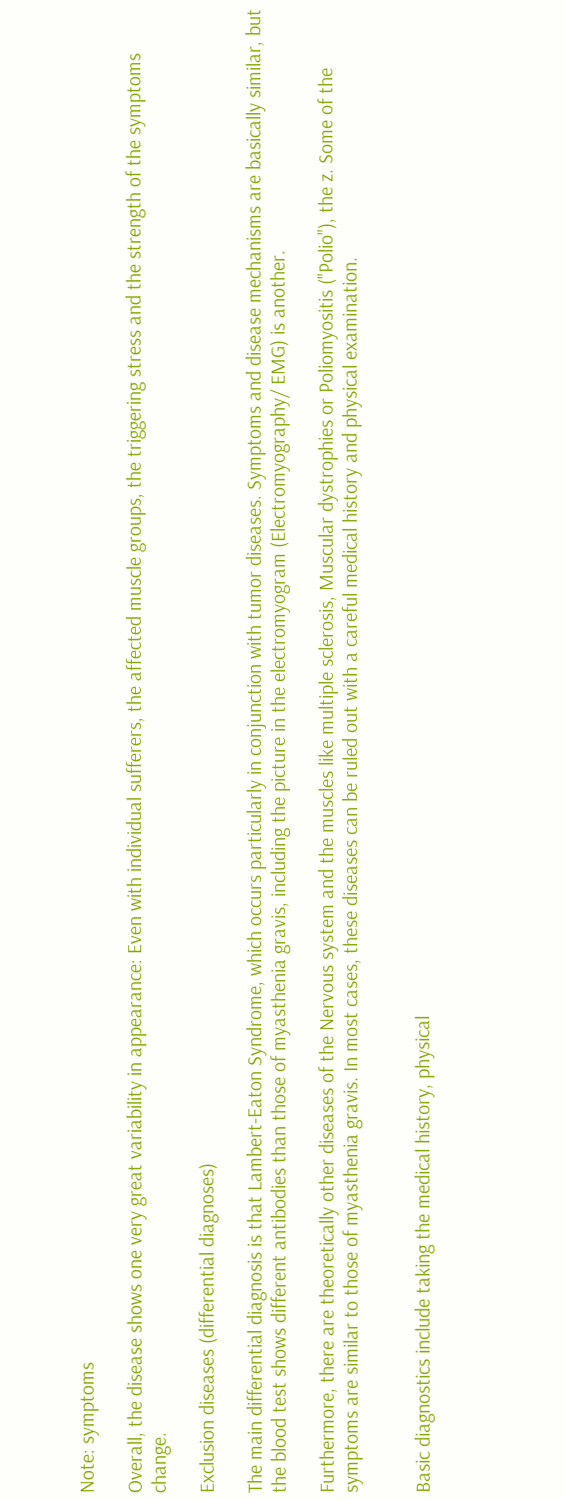Note: symptoms

Overall, the disease shows one very great variability in appearance: Even with individual sufferers, the affected muscle groups, the triggering stress and the strength of the symptoms change.

Exclusion diseases (differential diagnoses)

The main differential diagnosis is that Lambert-Eaton Syndrome, which occurs particularly in conjunction with tumor diseases. Symptoms and disease mechanisms are basically similar, but the blood test shows different antibodies than those of myasthenia gravis, including the picture in the electromyogram (Electromyography/ EMG) is another.

Furthermore, there are theoretically other diseases of the Nervous system and the muscles like multiple sclerosis, Muscular dystrophies or Poliomyositis ("Polio"), the z. Some of the symptoms are similar to those of myasthenia gravis. In most cases, these diseases can be ruled out with a careful medical history and physical examination.


Basic diagnostics include taking the medical history, physical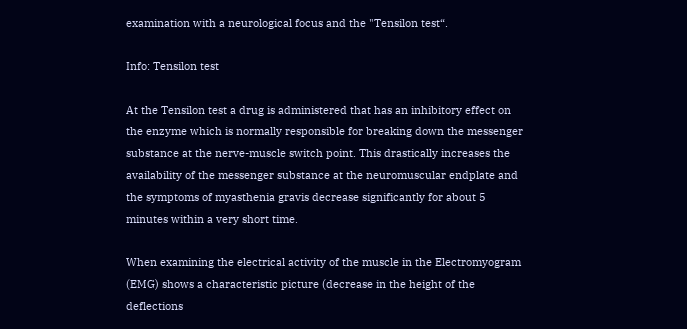examination with a neurological focus and the "Tensilon test“.

Info: Tensilon test

At the Tensilon test a drug is administered that has an inhibitory effect on the enzyme which is normally responsible for breaking down the messenger substance at the nerve-muscle switch point. This drastically increases the availability of the messenger substance at the neuromuscular endplate and the symptoms of myasthenia gravis decrease significantly for about 5 minutes within a very short time.

When examining the electrical activity of the muscle in the Electromyogram (EMG) shows a characteristic picture (decrease in the height of the deflections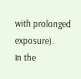with prolonged exposure).
In the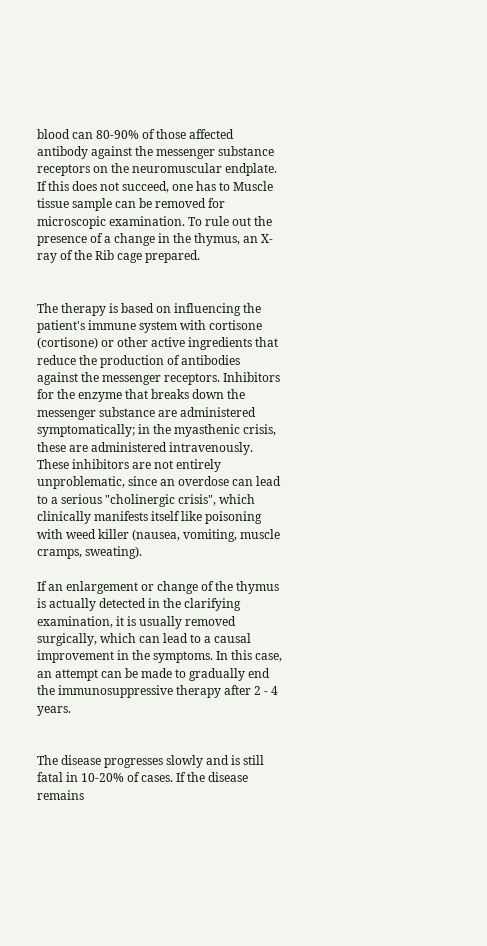blood can 80-90% of those affected antibody against the messenger substance receptors on the neuromuscular endplate. If this does not succeed, one has to Muscle tissue sample can be removed for microscopic examination. To rule out the presence of a change in the thymus, an X-ray of the Rib cage prepared.


The therapy is based on influencing the patient's immune system with cortisone (cortisone) or other active ingredients that reduce the production of antibodies against the messenger receptors. Inhibitors for the enzyme that breaks down the messenger substance are administered symptomatically; in the myasthenic crisis, these are administered intravenously. These inhibitors are not entirely unproblematic, since an overdose can lead to a serious "cholinergic crisis", which clinically manifests itself like poisoning with weed killer (nausea, vomiting, muscle cramps, sweating).

If an enlargement or change of the thymus is actually detected in the clarifying examination, it is usually removed surgically, which can lead to a causal improvement in the symptoms. In this case, an attempt can be made to gradually end the immunosuppressive therapy after 2 - 4 years.


The disease progresses slowly and is still fatal in 10-20% of cases. If the disease remains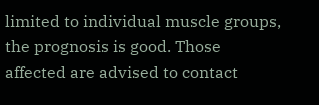limited to individual muscle groups, the prognosis is good. Those affected are advised to contact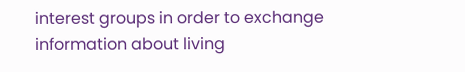interest groups in order to exchange information about living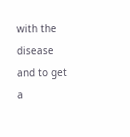with the disease and to get a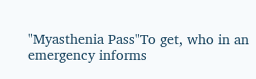"Myasthenia Pass"To get, who in an emergency informs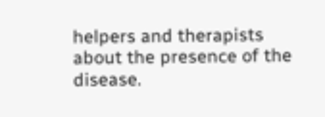helpers and therapists about the presence of the disease.